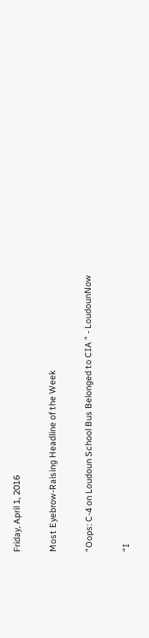Friday, April 1, 2016

Most Eyebrow-Raising Headline of the Week

"Oops: C-4 on Loudoun School Bus Belonged to CIA " - LoudounNow

“I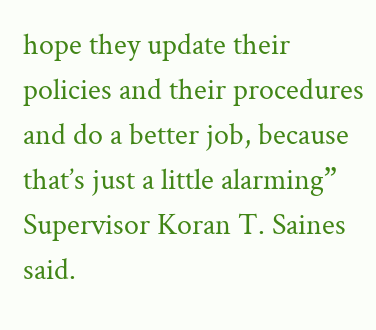hope they update their policies and their procedures and do a better job, because that’s just a little alarming” Supervisor Koran T. Saines said.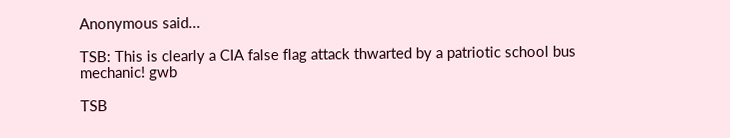Anonymous said...

TSB: This is clearly a CIA false flag attack thwarted by a patriotic school bus mechanic! gwb

TSB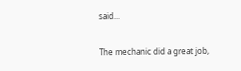said...

The mechanic did a great job,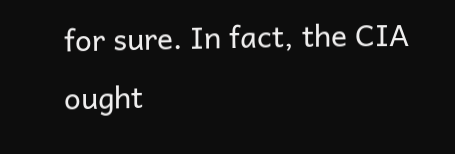for sure. In fact, the CIA ought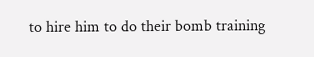to hire him to do their bomb training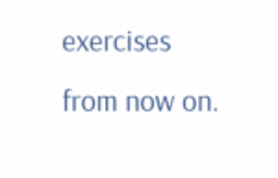exercises from now on.